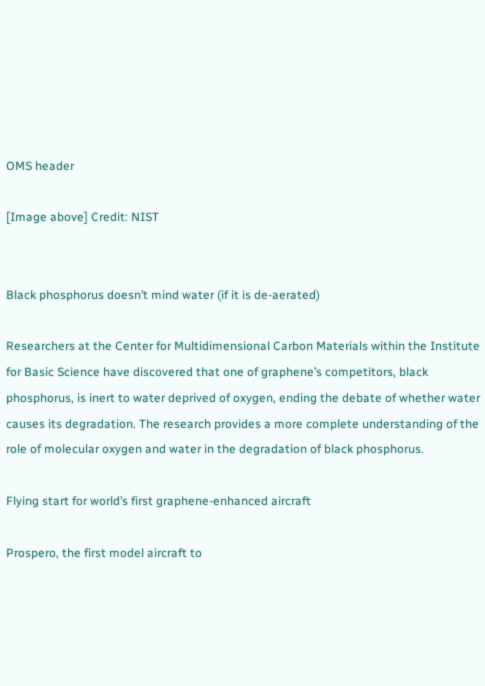OMS header

[Image above] Credit: NIST


Black phosphorus doesn’t mind water (if it is de-aerated)

Researchers at the Center for Multidimensional Carbon Materials within the Institute for Basic Science have discovered that one of graphene’s competitors, black phosphorus, is inert to water deprived of oxygen, ending the debate of whether water causes its degradation. The research provides a more complete understanding of the role of molecular oxygen and water in the degradation of black phosphorus.

Flying start for world’s first graphene-enhanced aircraft

Prospero, the first model aircraft to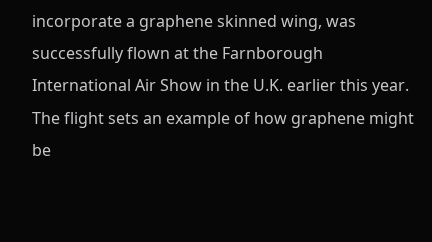incorporate a graphene skinned wing, was successfully flown at the Farnborough International Air Show in the U.K. earlier this year. The flight sets an example of how graphene might be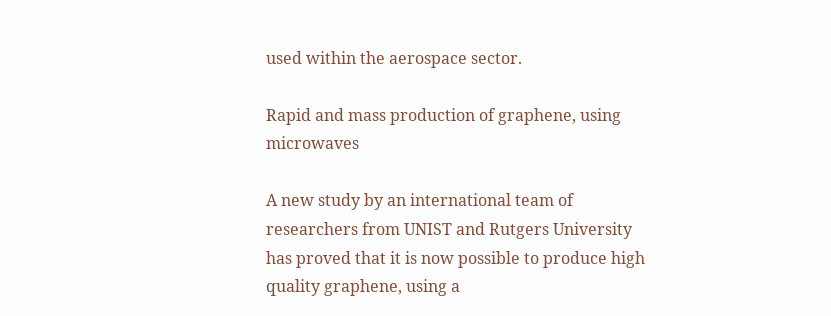used within the aerospace sector.

Rapid and mass production of graphene, using microwaves

A new study by an international team of researchers from UNIST and Rutgers University has proved that it is now possible to produce high quality graphene, using a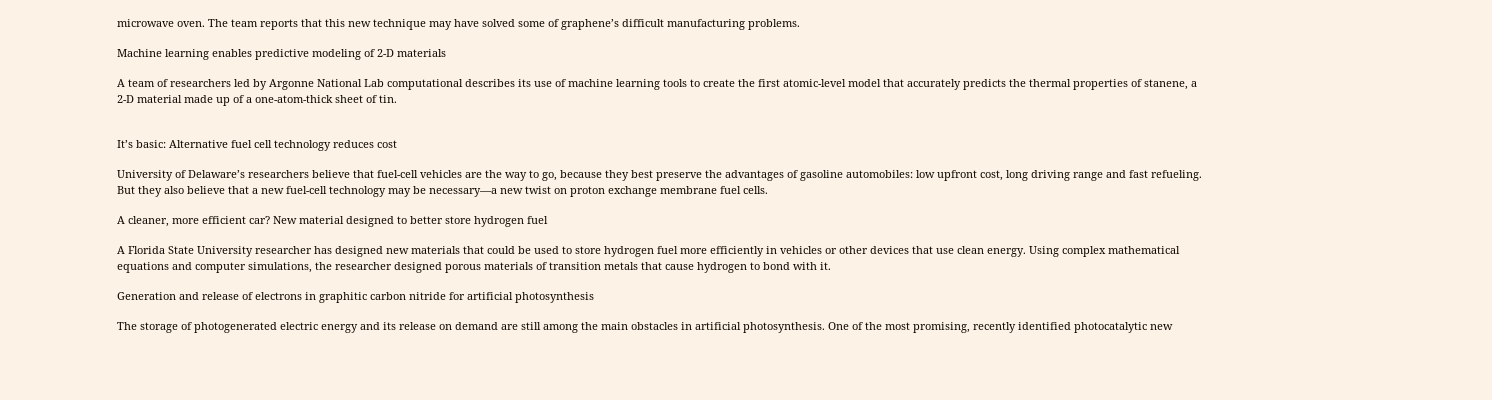microwave oven. The team reports that this new technique may have solved some of graphene’s difficult manufacturing problems.

Machine learning enables predictive modeling of 2-D materials

A team of researchers led by Argonne National Lab computational describes its use of machine learning tools to create the first atomic-level model that accurately predicts the thermal properties of stanene, a 2-D material made up of a one-atom-thick sheet of tin.


It’s basic: Alternative fuel cell technology reduces cost

University of Delaware’s researchers believe that fuel-cell vehicles are the way to go, because they best preserve the advantages of gasoline automobiles: low upfront cost, long driving range and fast refueling. But they also believe that a new fuel-cell technology may be necessary—a new twist on proton exchange membrane fuel cells.

A cleaner, more efficient car? New material designed to better store hydrogen fuel

A Florida State University researcher has designed new materials that could be used to store hydrogen fuel more efficiently in vehicles or other devices that use clean energy. Using complex mathematical equations and computer simulations, the researcher designed porous materials of transition metals that cause hydrogen to bond with it.

Generation and release of electrons in graphitic carbon nitride for artificial photosynthesis

The storage of photogenerated electric energy and its release on demand are still among the main obstacles in artificial photosynthesis. One of the most promising, recently identified photocatalytic new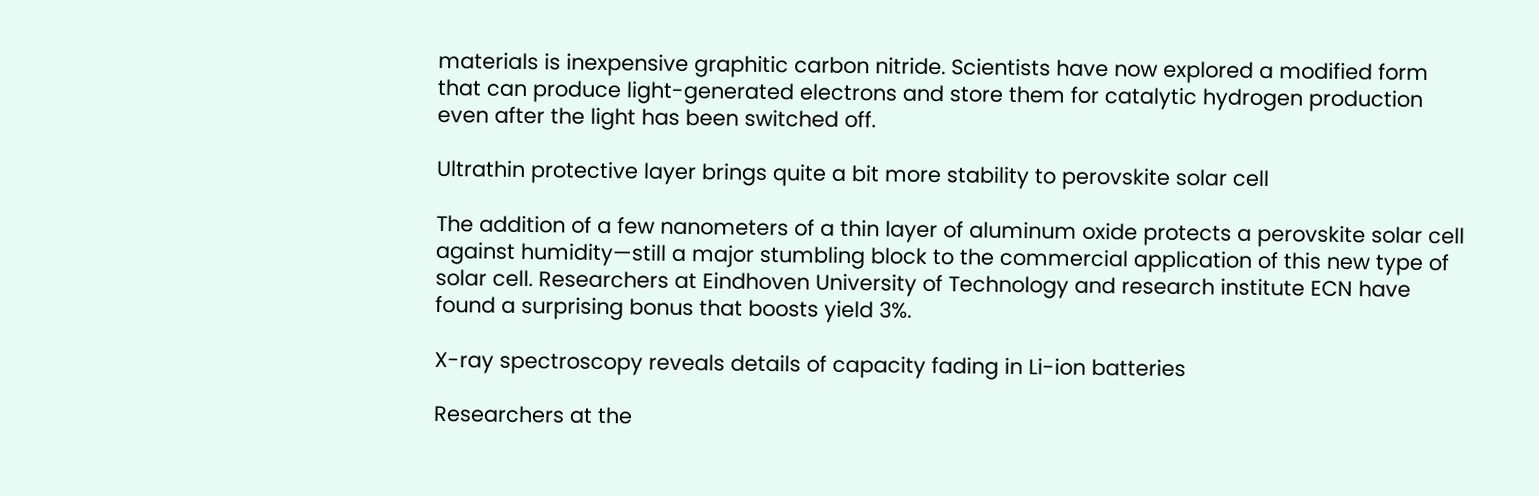materials is inexpensive graphitic carbon nitride. Scientists have now explored a modified form that can produce light-generated electrons and store them for catalytic hydrogen production even after the light has been switched off.

Ultrathin protective layer brings quite a bit more stability to perovskite solar cell

The addition of a few nanometers of a thin layer of aluminum oxide protects a perovskite solar cell against humidity—still a major stumbling block to the commercial application of this new type of solar cell. Researchers at Eindhoven University of Technology and research institute ECN have found a surprising bonus that boosts yield 3%.

X-ray spectroscopy reveals details of capacity fading in Li-ion batteries

Researchers at the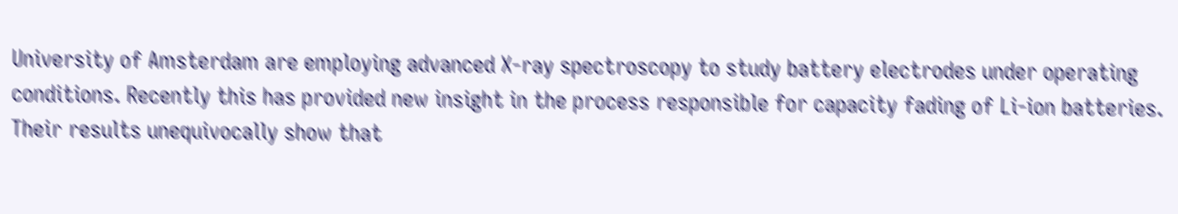University of Amsterdam are employing advanced X-ray spectroscopy to study battery electrodes under operating conditions. Recently this has provided new insight in the process responsible for capacity fading of Li-ion batteries. Their results unequivocally show that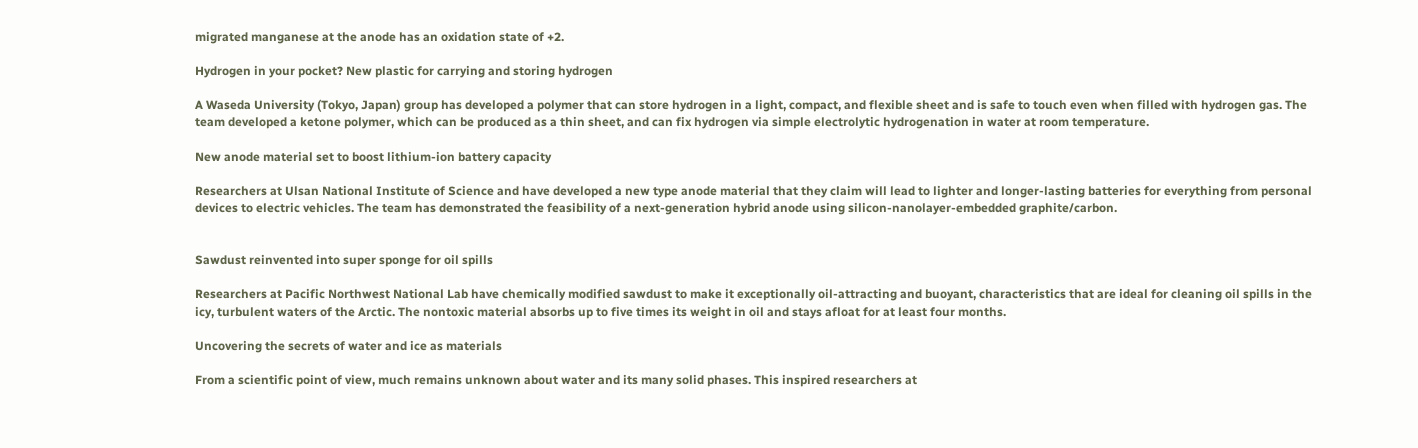migrated manganese at the anode has an oxidation state of +2.

Hydrogen in your pocket? New plastic for carrying and storing hydrogen

A Waseda University (Tokyo, Japan) group has developed a polymer that can store hydrogen in a light, compact, and flexible sheet and is safe to touch even when filled with hydrogen gas. The team developed a ketone polymer, which can be produced as a thin sheet, and can fix hydrogen via simple electrolytic hydrogenation in water at room temperature.

New anode material set to boost lithium-ion battery capacity

Researchers at Ulsan National Institute of Science and have developed a new type anode material that they claim will lead to lighter and longer-lasting batteries for everything from personal devices to electric vehicles. The team has demonstrated the feasibility of a next-generation hybrid anode using silicon-nanolayer-embedded graphite/carbon.


Sawdust reinvented into super sponge for oil spills

Researchers at Pacific Northwest National Lab have chemically modified sawdust to make it exceptionally oil-attracting and buoyant, characteristics that are ideal for cleaning oil spills in the icy, turbulent waters of the Arctic. The nontoxic material absorbs up to five times its weight in oil and stays afloat for at least four months.

Uncovering the secrets of water and ice as materials

From a scientific point of view, much remains unknown about water and its many solid phases. This inspired researchers at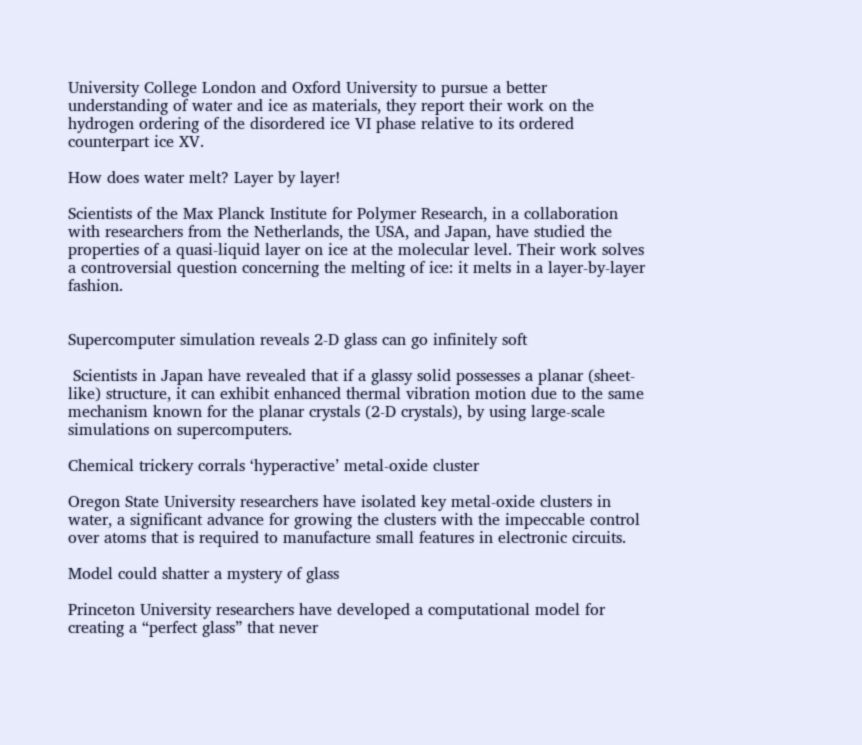University College London and Oxford University to pursue a better understanding of water and ice as materials, they report their work on the hydrogen ordering of the disordered ice VI phase relative to its ordered counterpart ice XV.

How does water melt? Layer by layer!

Scientists of the Max Planck Institute for Polymer Research, in a collaboration with researchers from the Netherlands, the USA, and Japan, have studied the properties of a quasi-liquid layer on ice at the molecular level. Their work solves a controversial question concerning the melting of ice: it melts in a layer-by-layer fashion.


Supercomputer simulation reveals 2-D glass can go infinitely soft

 Scientists in Japan have revealed that if a glassy solid possesses a planar (sheet-like) structure, it can exhibit enhanced thermal vibration motion due to the same mechanism known for the planar crystals (2-D crystals), by using large-scale simulations on supercomputers.

Chemical trickery corrals ‘hyperactive’ metal-oxide cluster

Oregon State University researchers have isolated key metal-oxide clusters in water, a significant advance for growing the clusters with the impeccable control over atoms that is required to manufacture small features in electronic circuits.

Model could shatter a mystery of glass

Princeton University researchers have developed a computational model for creating a “perfect glass” that never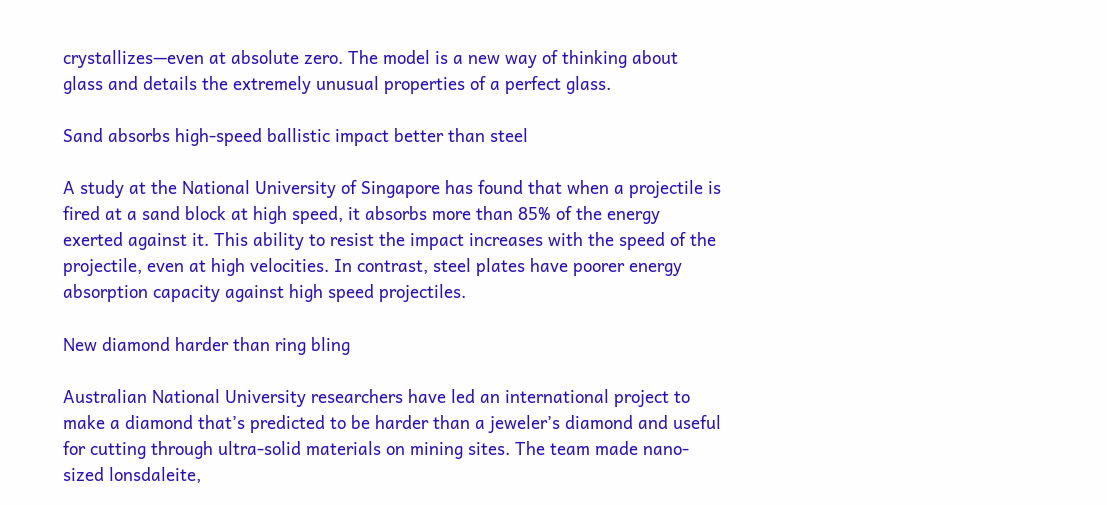crystallizes—even at absolute zero. The model is a new way of thinking about glass and details the extremely unusual properties of a perfect glass.

Sand absorbs high-speed ballistic impact better than steel

A study at the National University of Singapore has found that when a projectile is fired at a sand block at high speed, it absorbs more than 85% of the energy exerted against it. This ability to resist the impact increases with the speed of the projectile, even at high velocities. In contrast, steel plates have poorer energy absorption capacity against high speed projectiles.

New diamond harder than ring bling

Australian National University researchers have led an international project to make a diamond that’s predicted to be harder than a jeweler’s diamond and useful for cutting through ultra-solid materials on mining sites. The team made nano-sized lonsdaleite,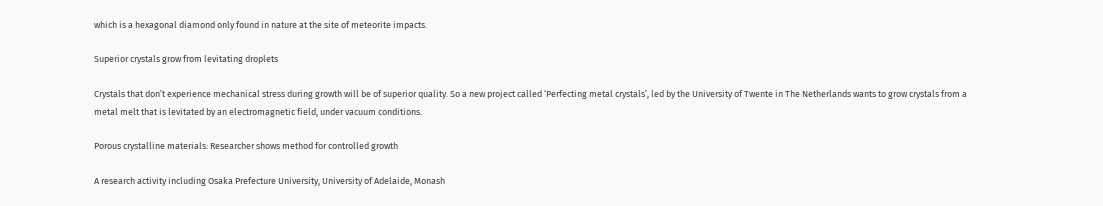which is a hexagonal diamond only found in nature at the site of meteorite impacts.

Superior crystals grow from levitating droplets

Crystals that don’t experience mechanical stress during growth will be of superior quality. So a new project called ‘Perfecting metal crystals’, led by the University of Twente in The Netherlands wants to grow crystals from a metal melt that is levitated by an electromagnetic field, under vacuum conditions.

Porous crystalline materials: Researcher shows method for controlled growth

A research activity including Osaka Prefecture University, University of Adelaide, Monash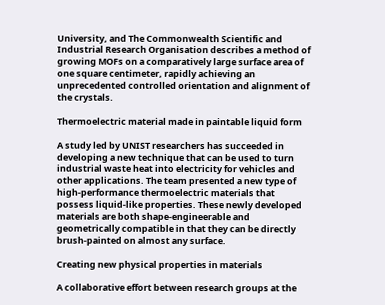University, and The Commonwealth Scientific and Industrial Research Organisation describes a method of growing MOFs on a comparatively large surface area of one square centimeter, rapidly achieving an unprecedented controlled orientation and alignment of the crystals.

Thermoelectric material made in paintable liquid form

A study led by UNIST researchers has succeeded in developing a new technique that can be used to turn industrial waste heat into electricity for vehicles and other applications. The team presented a new type of high-performance thermoelectric materials that possess liquid-like properties. These newly developed materials are both shape-engineerable and geometrically compatible in that they can be directly brush-painted on almost any surface.

Creating new physical properties in materials

A collaborative effort between research groups at the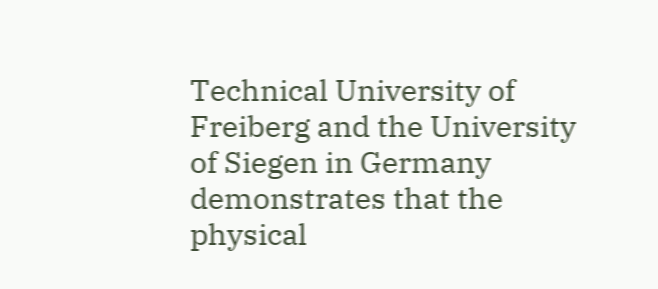Technical University of Freiberg and the University of Siegen in Germany demonstrates that the physical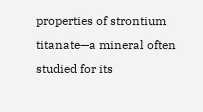properties of strontium titanate—a mineral often studied for its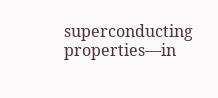superconducting properties—in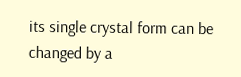its single crystal form can be changed by a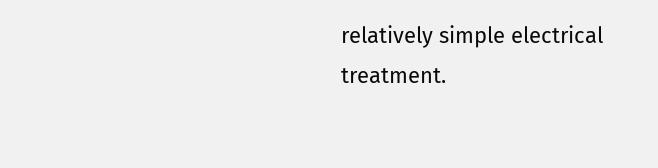relatively simple electrical treatment.